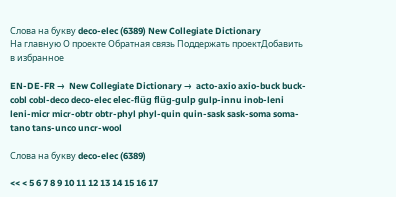Слова на букву deco-elec (6389) New Collegiate Dictionary
На главную О проекте Обратная связь Поддержать проектДобавить в избранное

EN-DE-FR →  New Collegiate Dictionary →  acto-axio axio-buck buck-cobl cobl-deco deco-elec elec-flüg flüg-gulp gulp-innu inob-leni leni-micr micr-obtr obtr-phyl phyl-quin quin-sask sask-soma soma-tano tans-unco uncr-wool

Слова на букву deco-elec (6389)

<< < 5 6 7 8 9 10 11 12 13 14 15 16 17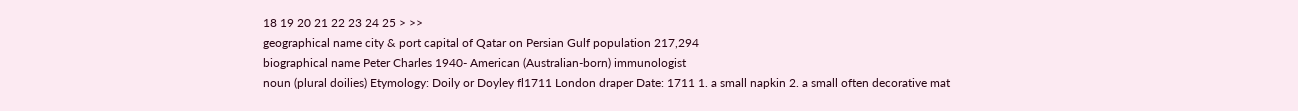18 19 20 21 22 23 24 25 > >>
geographical name city & port capital of Qatar on Persian Gulf population 217,294
biographical name Peter Charles 1940- American (Australian-born) immunologist
noun (plural doilies) Etymology: Doily or Doyley fl1711 London draper Date: 1711 1. a small napkin 2. a small often decorative mat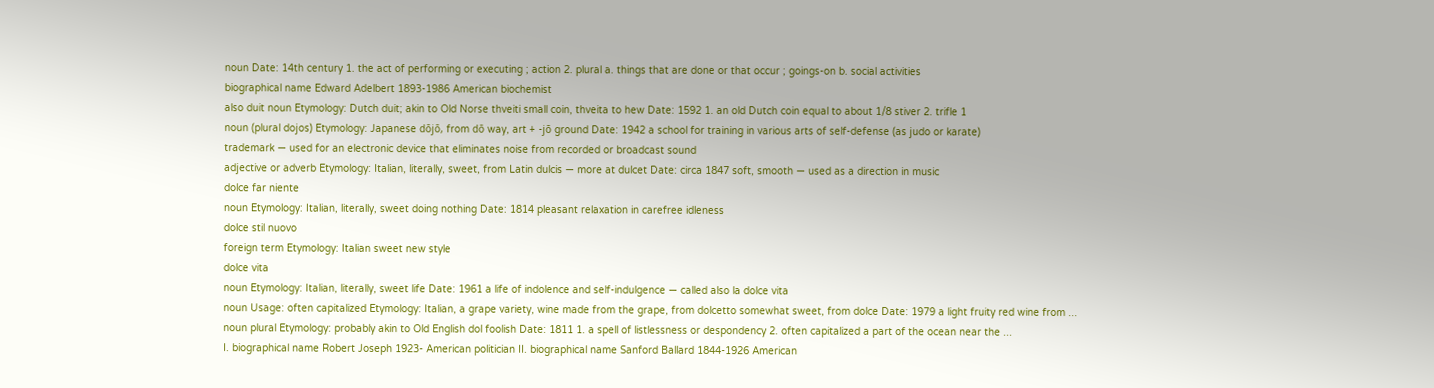noun Date: 14th century 1. the act of performing or executing ; action 2. plural a. things that are done or that occur ; goings-on b. social activities
biographical name Edward Adelbert 1893-1986 American biochemist
also duit noun Etymology: Dutch duit; akin to Old Norse thveiti small coin, thveita to hew Date: 1592 1. an old Dutch coin equal to about 1/8 stiver 2. trifle 1
noun (plural dojos) Etymology: Japanese dōjō, from dō way, art + -jō ground Date: 1942 a school for training in various arts of self-defense (as judo or karate)
trademark — used for an electronic device that eliminates noise from recorded or broadcast sound
adjective or adverb Etymology: Italian, literally, sweet, from Latin dulcis — more at dulcet Date: circa 1847 soft, smooth — used as a direction in music
dolce far niente
noun Etymology: Italian, literally, sweet doing nothing Date: 1814 pleasant relaxation in carefree idleness
dolce stil nuovo
foreign term Etymology: Italian sweet new style
dolce vita
noun Etymology: Italian, literally, sweet life Date: 1961 a life of indolence and self-indulgence — called also la dolce vita
noun Usage: often capitalized Etymology: Italian, a grape variety, wine made from the grape, from dolcetto somewhat sweet, from dolce Date: 1979 a light fruity red wine from ...
noun plural Etymology: probably akin to Old English dol foolish Date: 1811 1. a spell of listlessness or despondency 2. often capitalized a part of the ocean near the ...
I. biographical name Robert Joseph 1923- American politician II. biographical name Sanford Ballard 1844-1926 American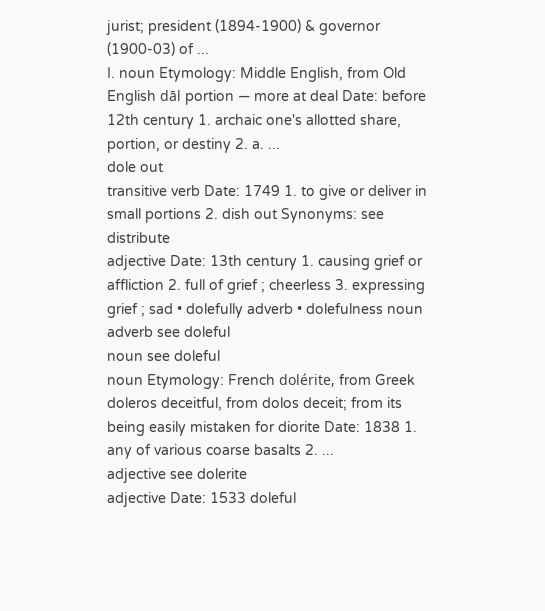jurist; president (1894-1900) & governor (1900-03) of ...
I. noun Etymology: Middle English, from Old English dāl portion — more at deal Date: before 12th century 1. archaic one's allotted share, portion, or destiny 2. a. ...
dole out
transitive verb Date: 1749 1. to give or deliver in small portions 2. dish out Synonyms: see distribute
adjective Date: 13th century 1. causing grief or affliction 2. full of grief ; cheerless 3. expressing grief ; sad • dolefully adverb • dolefulness noun
adverb see doleful
noun see doleful
noun Etymology: French dolérite, from Greek doleros deceitful, from dolos deceit; from its being easily mistaken for diorite Date: 1838 1. any of various coarse basalts 2. ...
adjective see dolerite
adjective Date: 1533 doleful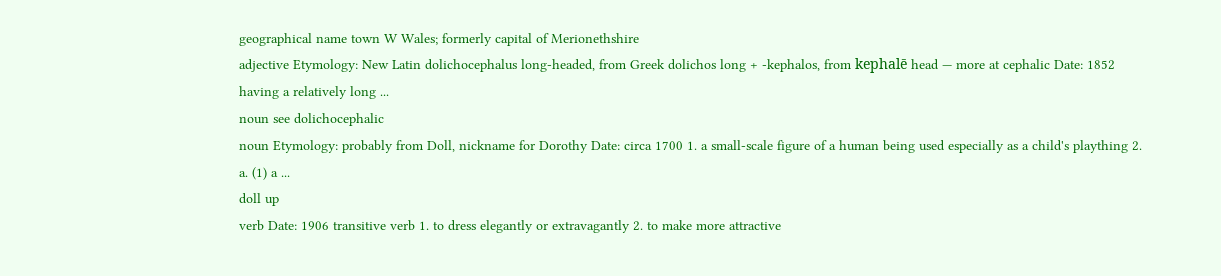geographical name town W Wales; formerly capital of Merionethshire
adjective Etymology: New Latin dolichocephalus long-headed, from Greek dolichos long + -kephalos, from kephalē head — more at cephalic Date: 1852 having a relatively long ...
noun see dolichocephalic
noun Etymology: probably from Doll, nickname for Dorothy Date: circa 1700 1. a small-scale figure of a human being used especially as a child's plaything 2. a. (1) a ...
doll up
verb Date: 1906 transitive verb 1. to dress elegantly or extravagantly 2. to make more attractive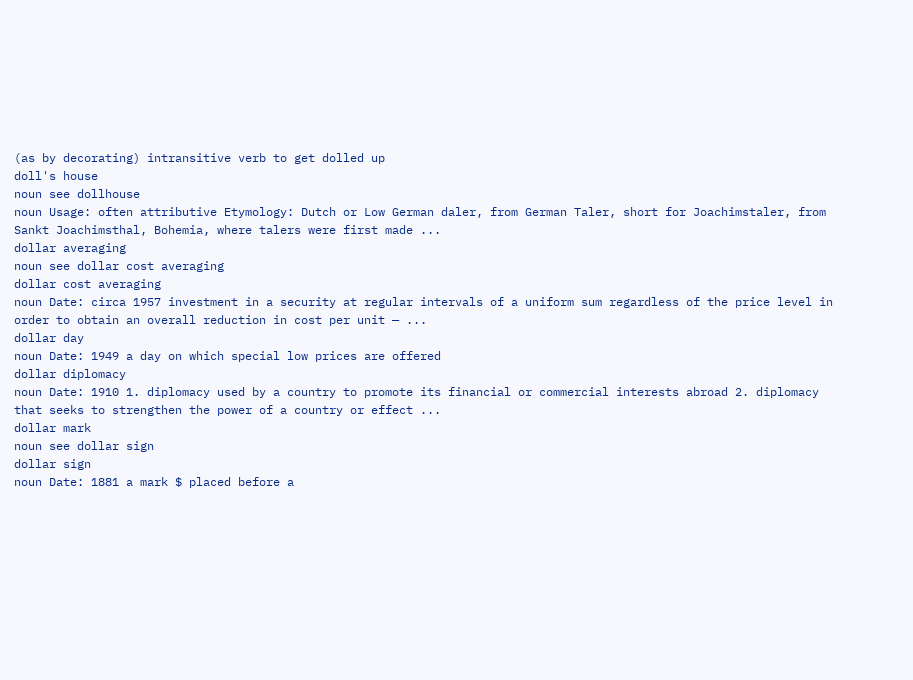(as by decorating) intransitive verb to get dolled up
doll's house
noun see dollhouse
noun Usage: often attributive Etymology: Dutch or Low German daler, from German Taler, short for Joachimstaler, from Sankt Joachimsthal, Bohemia, where talers were first made ...
dollar averaging
noun see dollar cost averaging
dollar cost averaging
noun Date: circa 1957 investment in a security at regular intervals of a uniform sum regardless of the price level in order to obtain an overall reduction in cost per unit — ...
dollar day
noun Date: 1949 a day on which special low prices are offered
dollar diplomacy
noun Date: 1910 1. diplomacy used by a country to promote its financial or commercial interests abroad 2. diplomacy that seeks to strengthen the power of a country or effect ...
dollar mark
noun see dollar sign
dollar sign
noun Date: 1881 a mark $ placed before a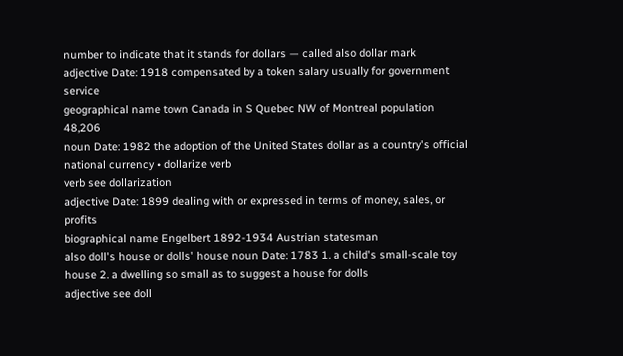number to indicate that it stands for dollars — called also dollar mark
adjective Date: 1918 compensated by a token salary usually for government service
geographical name town Canada in S Quebec NW of Montreal population 48,206
noun Date: 1982 the adoption of the United States dollar as a country's official national currency • dollarize verb
verb see dollarization
adjective Date: 1899 dealing with or expressed in terms of money, sales, or profits
biographical name Engelbert 1892-1934 Austrian statesman
also doll's house or dolls' house noun Date: 1783 1. a child's small-scale toy house 2. a dwelling so small as to suggest a house for dolls
adjective see doll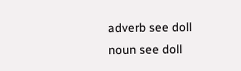adverb see doll
noun see doll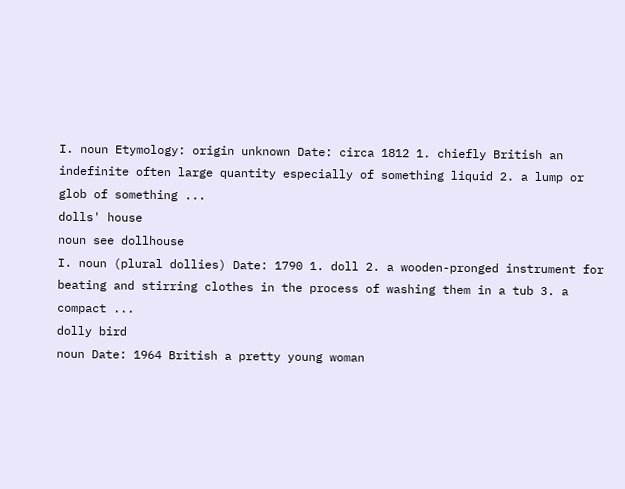I. noun Etymology: origin unknown Date: circa 1812 1. chiefly British an indefinite often large quantity especially of something liquid 2. a lump or glob of something ...
dolls' house
noun see dollhouse
I. noun (plural dollies) Date: 1790 1. doll 2. a wooden-pronged instrument for beating and stirring clothes in the process of washing them in a tub 3. a compact ...
dolly bird
noun Date: 1964 British a pretty young woman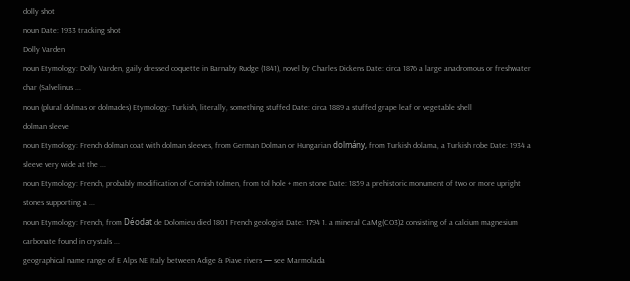dolly shot
noun Date: 1933 tracking shot
Dolly Varden
noun Etymology: Dolly Varden, gaily dressed coquette in Barnaby Rudge (1841), novel by Charles Dickens Date: circa 1876 a large anadromous or freshwater char (Salvelinus ...
noun (plural dolmas or dolmades) Etymology: Turkish, literally, something stuffed Date: circa 1889 a stuffed grape leaf or vegetable shell
dolman sleeve
noun Etymology: French dolman coat with dolman sleeves, from German Dolman or Hungarian dolmány, from Turkish dolama, a Turkish robe Date: 1934 a sleeve very wide at the ...
noun Etymology: French, probably modification of Cornish tolmen, from tol hole + men stone Date: 1859 a prehistoric monument of two or more upright stones supporting a ...
noun Etymology: French, from Déodat de Dolomieu died 1801 French geologist Date: 1794 1. a mineral CaMg(CO3)2 consisting of a calcium magnesium carbonate found in crystals ...
geographical name range of E Alps NE Italy between Adige & Piave rivers — see Marmolada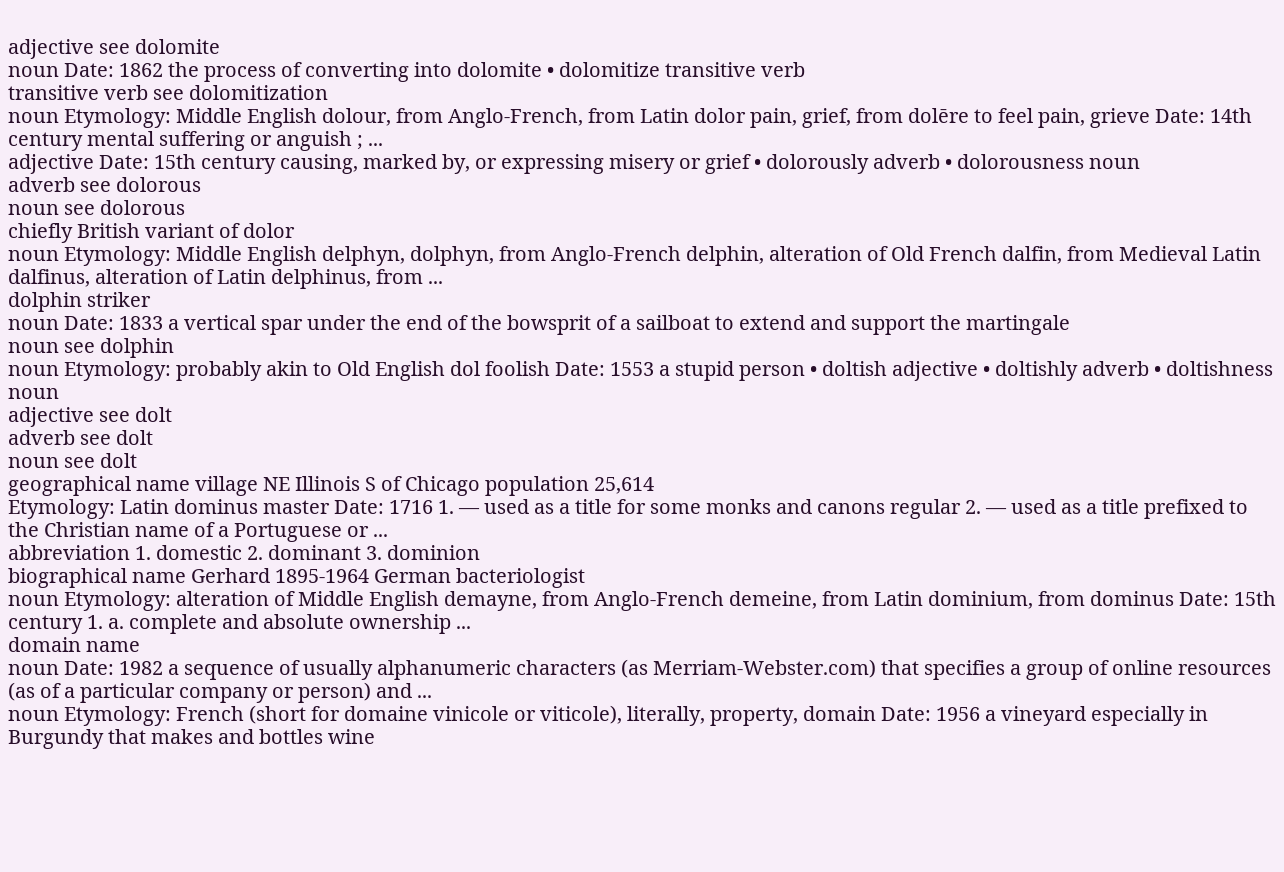adjective see dolomite
noun Date: 1862 the process of converting into dolomite • dolomitize transitive verb
transitive verb see dolomitization
noun Etymology: Middle English dolour, from Anglo-French, from Latin dolor pain, grief, from dolēre to feel pain, grieve Date: 14th century mental suffering or anguish ; ...
adjective Date: 15th century causing, marked by, or expressing misery or grief • dolorously adverb • dolorousness noun
adverb see dolorous
noun see dolorous
chiefly British variant of dolor
noun Etymology: Middle English delphyn, dolphyn, from Anglo-French delphin, alteration of Old French dalfin, from Medieval Latin dalfinus, alteration of Latin delphinus, from ...
dolphin striker
noun Date: 1833 a vertical spar under the end of the bowsprit of a sailboat to extend and support the martingale
noun see dolphin
noun Etymology: probably akin to Old English dol foolish Date: 1553 a stupid person • doltish adjective • doltishly adverb • doltishness noun
adjective see dolt
adverb see dolt
noun see dolt
geographical name village NE Illinois S of Chicago population 25,614
Etymology: Latin dominus master Date: 1716 1. — used as a title for some monks and canons regular 2. — used as a title prefixed to the Christian name of a Portuguese or ...
abbreviation 1. domestic 2. dominant 3. dominion
biographical name Gerhard 1895-1964 German bacteriologist
noun Etymology: alteration of Middle English demayne, from Anglo-French demeine, from Latin dominium, from dominus Date: 15th century 1. a. complete and absolute ownership ...
domain name
noun Date: 1982 a sequence of usually alphanumeric characters (as Merriam-Webster.com) that specifies a group of online resources (as of a particular company or person) and ...
noun Etymology: French (short for domaine vinicole or viticole), literally, property, domain Date: 1956 a vineyard especially in Burgundy that makes and bottles wine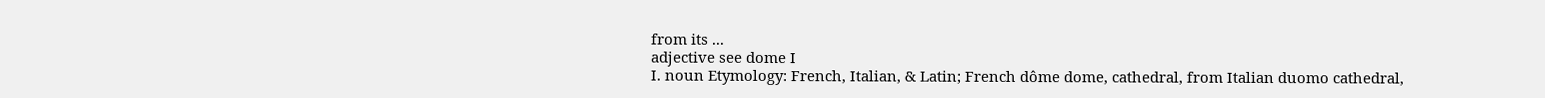from its ...
adjective see dome I
I. noun Etymology: French, Italian, & Latin; French dôme dome, cathedral, from Italian duomo cathedral,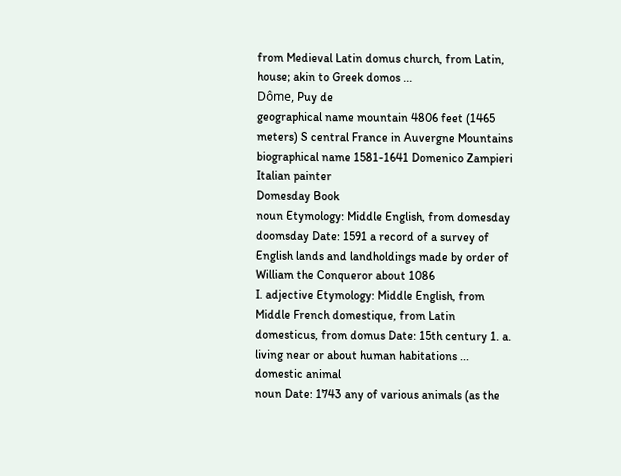from Medieval Latin domus church, from Latin, house; akin to Greek domos ...
Dôme, Puy de
geographical name mountain 4806 feet (1465 meters) S central France in Auvergne Mountains
biographical name 1581-1641 Domenico Zampieri Italian painter
Domesday Book
noun Etymology: Middle English, from domesday doomsday Date: 1591 a record of a survey of English lands and landholdings made by order of William the Conqueror about 1086
I. adjective Etymology: Middle English, from Middle French domestique, from Latin domesticus, from domus Date: 15th century 1. a. living near or about human habitations ...
domestic animal
noun Date: 1743 any of various animals (as the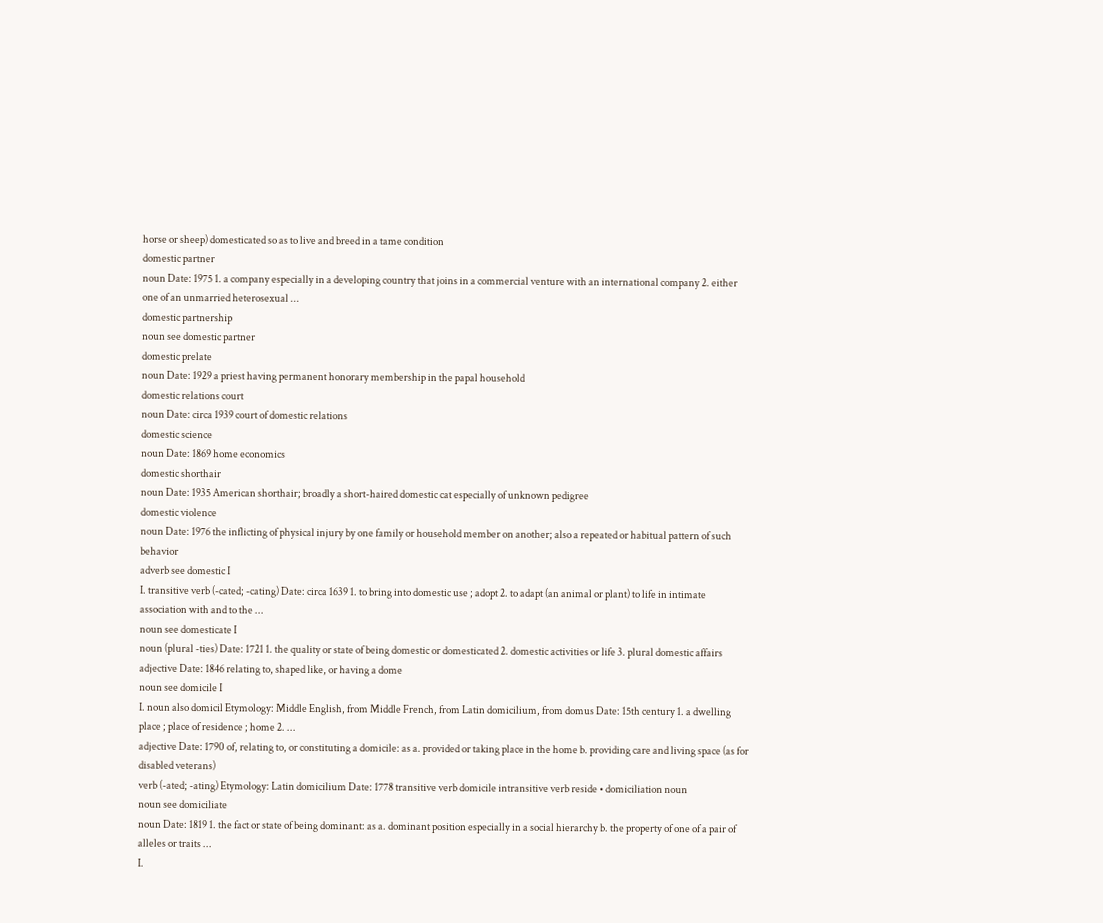horse or sheep) domesticated so as to live and breed in a tame condition
domestic partner
noun Date: 1975 1. a company especially in a developing country that joins in a commercial venture with an international company 2. either one of an unmarried heterosexual ...
domestic partnership
noun see domestic partner
domestic prelate
noun Date: 1929 a priest having permanent honorary membership in the papal household
domestic relations court
noun Date: circa 1939 court of domestic relations
domestic science
noun Date: 1869 home economics
domestic shorthair
noun Date: 1935 American shorthair; broadly a short-haired domestic cat especially of unknown pedigree
domestic violence
noun Date: 1976 the inflicting of physical injury by one family or household member on another; also a repeated or habitual pattern of such behavior
adverb see domestic I
I. transitive verb (-cated; -cating) Date: circa 1639 1. to bring into domestic use ; adopt 2. to adapt (an animal or plant) to life in intimate association with and to the ...
noun see domesticate I
noun (plural -ties) Date: 1721 1. the quality or state of being domestic or domesticated 2. domestic activities or life 3. plural domestic affairs
adjective Date: 1846 relating to, shaped like, or having a dome
noun see domicile I
I. noun also domicil Etymology: Middle English, from Middle French, from Latin domicilium, from domus Date: 15th century 1. a dwelling place ; place of residence ; home 2. ...
adjective Date: 1790 of, relating to, or constituting a domicile: as a. provided or taking place in the home b. providing care and living space (as for disabled veterans)
verb (-ated; -ating) Etymology: Latin domicilium Date: 1778 transitive verb domicile intransitive verb reside • domiciliation noun
noun see domiciliate
noun Date: 1819 1. the fact or state of being dominant: as a. dominant position especially in a social hierarchy b. the property of one of a pair of alleles or traits ...
I.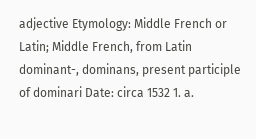adjective Etymology: Middle French or Latin; Middle French, from Latin dominant-, dominans, present participle of dominari Date: circa 1532 1. a.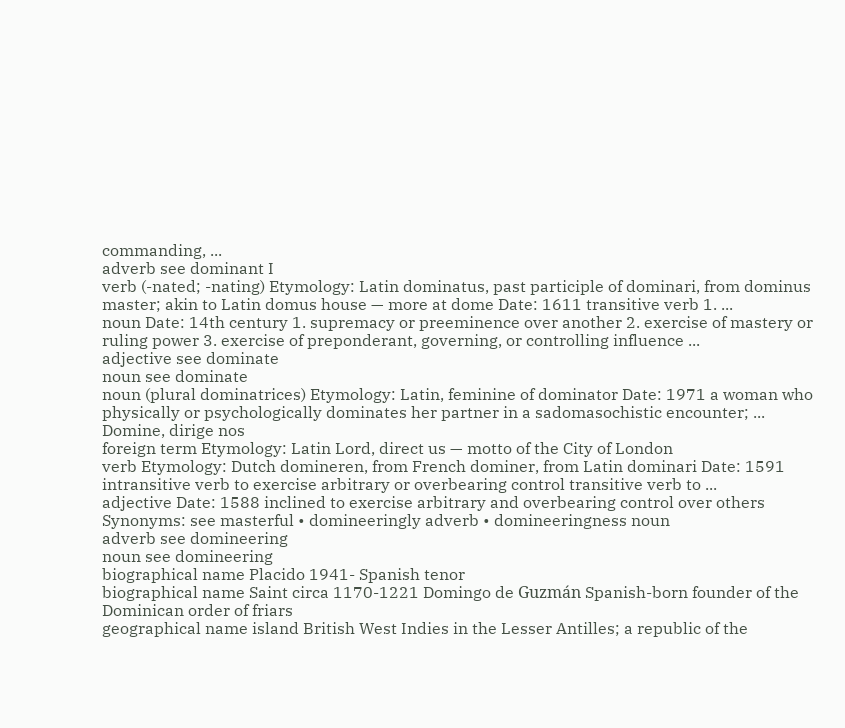commanding, ...
adverb see dominant I
verb (-nated; -nating) Etymology: Latin dominatus, past participle of dominari, from dominus master; akin to Latin domus house — more at dome Date: 1611 transitive verb 1. ...
noun Date: 14th century 1. supremacy or preeminence over another 2. exercise of mastery or ruling power 3. exercise of preponderant, governing, or controlling influence ...
adjective see dominate
noun see dominate
noun (plural dominatrices) Etymology: Latin, feminine of dominator Date: 1971 a woman who physically or psychologically dominates her partner in a sadomasochistic encounter; ...
Domine, dirige nos
foreign term Etymology: Latin Lord, direct us — motto of the City of London
verb Etymology: Dutch domineren, from French dominer, from Latin dominari Date: 1591 intransitive verb to exercise arbitrary or overbearing control transitive verb to ...
adjective Date: 1588 inclined to exercise arbitrary and overbearing control over others Synonyms: see masterful • domineeringly adverb • domineeringness noun
adverb see domineering
noun see domineering
biographical name Placido 1941- Spanish tenor
biographical name Saint circa 1170-1221 Domingo de Guzmán Spanish-born founder of the Dominican order of friars
geographical name island British West Indies in the Lesser Antilles; a republic of the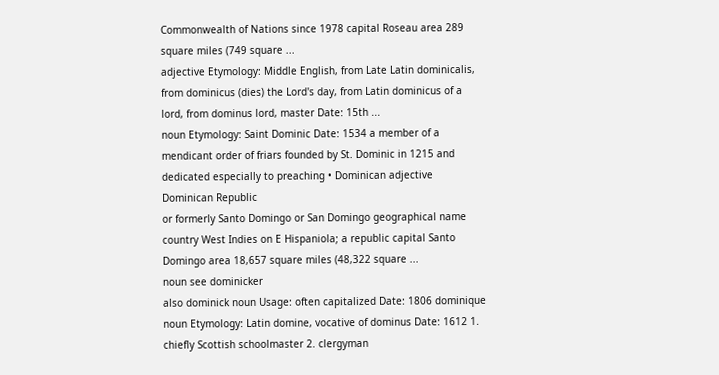Commonwealth of Nations since 1978 capital Roseau area 289 square miles (749 square ...
adjective Etymology: Middle English, from Late Latin dominicalis, from dominicus (dies) the Lord's day, from Latin dominicus of a lord, from dominus lord, master Date: 15th ...
noun Etymology: Saint Dominic Date: 1534 a member of a mendicant order of friars founded by St. Dominic in 1215 and dedicated especially to preaching • Dominican adjective
Dominican Republic
or formerly Santo Domingo or San Domingo geographical name country West Indies on E Hispaniola; a republic capital Santo Domingo area 18,657 square miles (48,322 square ...
noun see dominicker
also dominick noun Usage: often capitalized Date: 1806 dominique
noun Etymology: Latin domine, vocative of dominus Date: 1612 1. chiefly Scottish schoolmaster 2. clergyman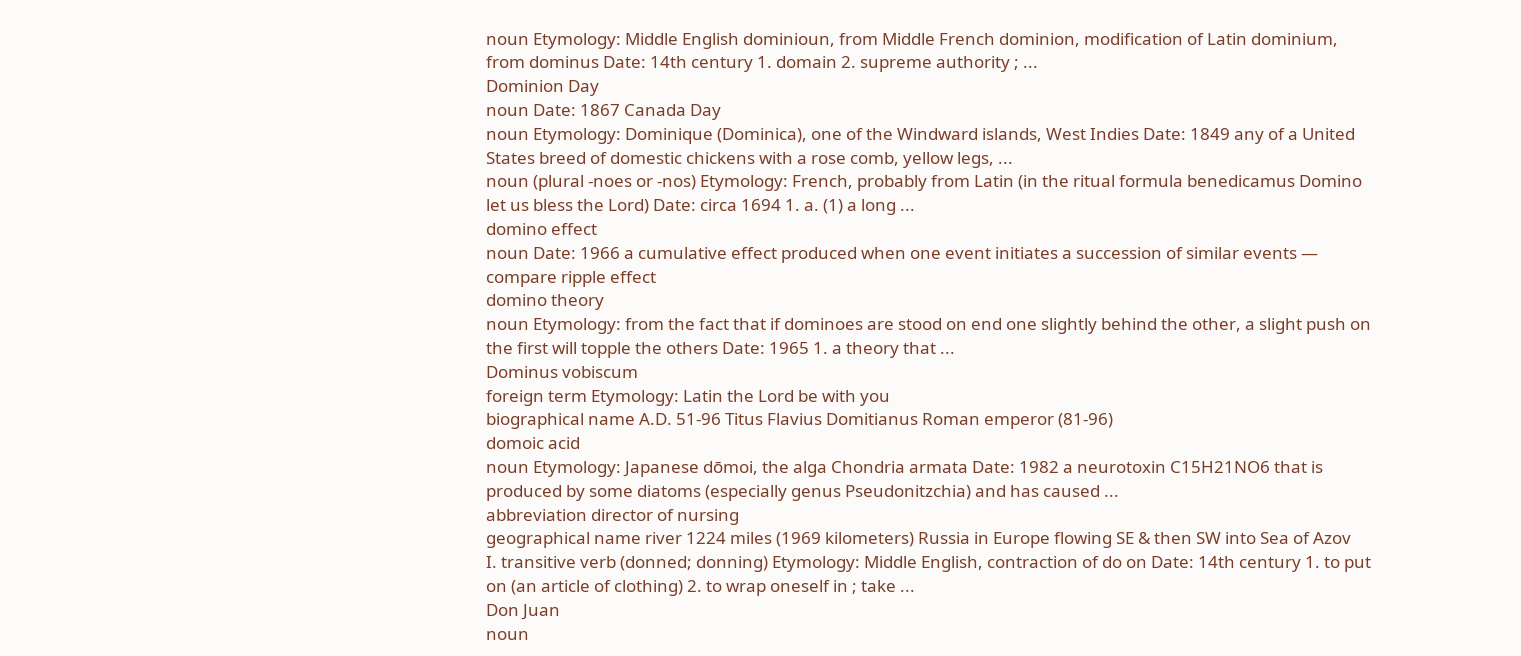noun Etymology: Middle English dominioun, from Middle French dominion, modification of Latin dominium, from dominus Date: 14th century 1. domain 2. supreme authority ; ...
Dominion Day
noun Date: 1867 Canada Day
noun Etymology: Dominique (Dominica), one of the Windward islands, West Indies Date: 1849 any of a United States breed of domestic chickens with a rose comb, yellow legs, ...
noun (plural -noes or -nos) Etymology: French, probably from Latin (in the ritual formula benedicamus Domino let us bless the Lord) Date: circa 1694 1. a. (1) a long ...
domino effect
noun Date: 1966 a cumulative effect produced when one event initiates a succession of similar events — compare ripple effect
domino theory
noun Etymology: from the fact that if dominoes are stood on end one slightly behind the other, a slight push on the first will topple the others Date: 1965 1. a theory that ...
Dominus vobiscum
foreign term Etymology: Latin the Lord be with you
biographical name A.D. 51-96 Titus Flavius Domitianus Roman emperor (81-96)
domoic acid
noun Etymology: Japanese dōmoi, the alga Chondria armata Date: 1982 a neurotoxin C15H21NO6 that is produced by some diatoms (especially genus Pseudonitzchia) and has caused ...
abbreviation director of nursing
geographical name river 1224 miles (1969 kilometers) Russia in Europe flowing SE & then SW into Sea of Azov
I. transitive verb (donned; donning) Etymology: Middle English, contraction of do on Date: 14th century 1. to put on (an article of clothing) 2. to wrap oneself in ; take ...
Don Juan
noun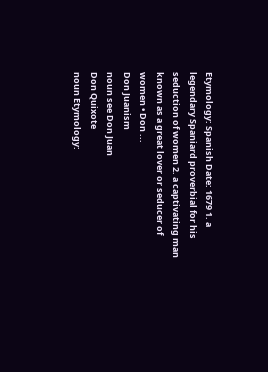Etymology: Spanish Date: 1679 1. a legendary Spaniard proverbial for his seduction of women 2. a captivating man known as a great lover or seducer of women • Don ...
Don Juanism
noun see Don Juan
Don Quixote
noun Etymology: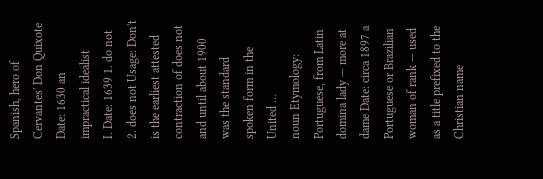Spanish, hero of Cervantes' Don Quixote Date: 1630 an impractical idealist
I. Date: 1639 1. do not 2. does not Usage: Don't is the earliest attested contraction of does not and until about 1900 was the standard spoken form in the United ...
noun Etymology: Portuguese, from Latin domina lady — more at dame Date: circa 1897 a Portuguese or Brazilian woman of rank — used as a title prefixed to the Christian name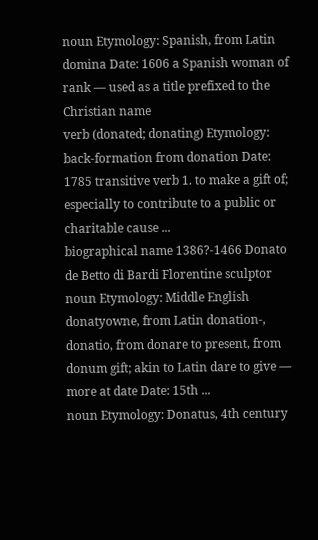noun Etymology: Spanish, from Latin domina Date: 1606 a Spanish woman of rank — used as a title prefixed to the Christian name
verb (donated; donating) Etymology: back-formation from donation Date: 1785 transitive verb 1. to make a gift of; especially to contribute to a public or charitable cause ...
biographical name 1386?-1466 Donato de Betto di Bardi Florentine sculptor
noun Etymology: Middle English donatyowne, from Latin donation-, donatio, from donare to present, from donum gift; akin to Latin dare to give — more at date Date: 15th ...
noun Etymology: Donatus, 4th century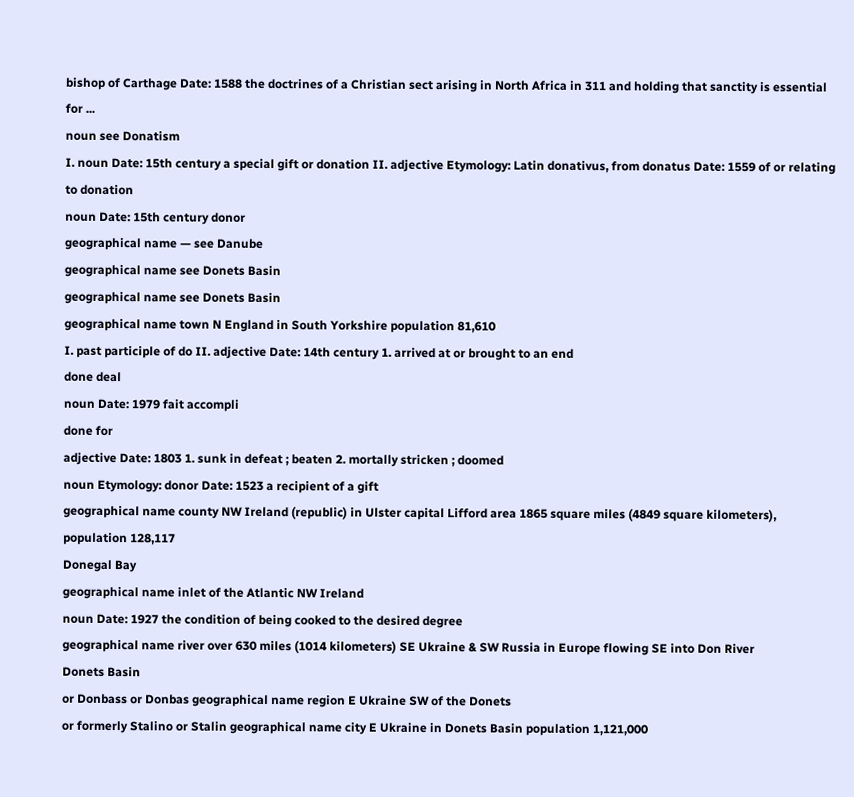bishop of Carthage Date: 1588 the doctrines of a Christian sect arising in North Africa in 311 and holding that sanctity is essential for ...
noun see Donatism
I. noun Date: 15th century a special gift or donation II. adjective Etymology: Latin donativus, from donatus Date: 1559 of or relating to donation
noun Date: 15th century donor
geographical name — see Danube
geographical name see Donets Basin
geographical name see Donets Basin
geographical name town N England in South Yorkshire population 81,610
I. past participle of do II. adjective Date: 14th century 1. arrived at or brought to an end
done deal
noun Date: 1979 fait accompli
done for
adjective Date: 1803 1. sunk in defeat ; beaten 2. mortally stricken ; doomed
noun Etymology: donor Date: 1523 a recipient of a gift
geographical name county NW Ireland (republic) in Ulster capital Lifford area 1865 square miles (4849 square kilometers), population 128,117
Donegal Bay
geographical name inlet of the Atlantic NW Ireland
noun Date: 1927 the condition of being cooked to the desired degree
geographical name river over 630 miles (1014 kilometers) SE Ukraine & SW Russia in Europe flowing SE into Don River
Donets Basin
or Donbass or Donbas geographical name region E Ukraine SW of the Donets
or formerly Stalino or Stalin geographical name city E Ukraine in Donets Basin population 1,121,000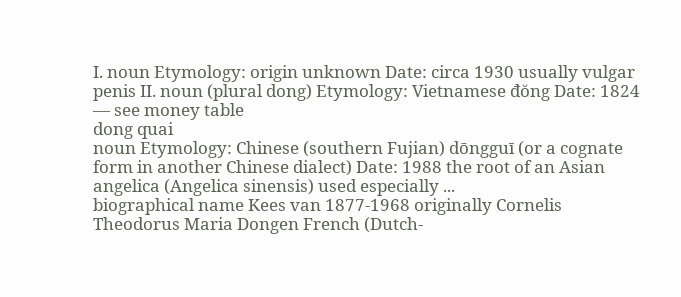I. noun Etymology: origin unknown Date: circa 1930 usually vulgar penis II. noun (plural dong) Etymology: Vietnamese đŏng Date: 1824 — see money table
dong quai
noun Etymology: Chinese (southern Fujian) dōngguī (or a cognate form in another Chinese dialect) Date: 1988 the root of an Asian angelica (Angelica sinensis) used especially ...
biographical name Kees van 1877-1968 originally Cornelis Theodorus Maria Dongen French (Dutch-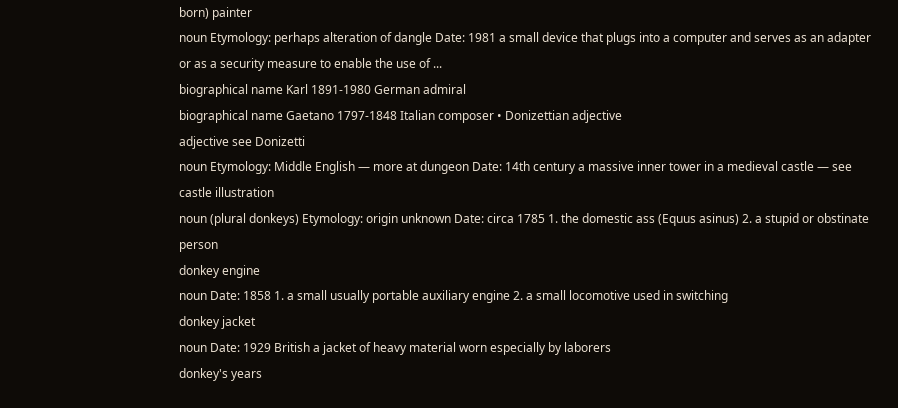born) painter
noun Etymology: perhaps alteration of dangle Date: 1981 a small device that plugs into a computer and serves as an adapter or as a security measure to enable the use of ...
biographical name Karl 1891-1980 German admiral
biographical name Gaetano 1797-1848 Italian composer • Donizettian adjective
adjective see Donizetti
noun Etymology: Middle English — more at dungeon Date: 14th century a massive inner tower in a medieval castle — see castle illustration
noun (plural donkeys) Etymology: origin unknown Date: circa 1785 1. the domestic ass (Equus asinus) 2. a stupid or obstinate person
donkey engine
noun Date: 1858 1. a small usually portable auxiliary engine 2. a small locomotive used in switching
donkey jacket
noun Date: 1929 British a jacket of heavy material worn especially by laborers
donkey's years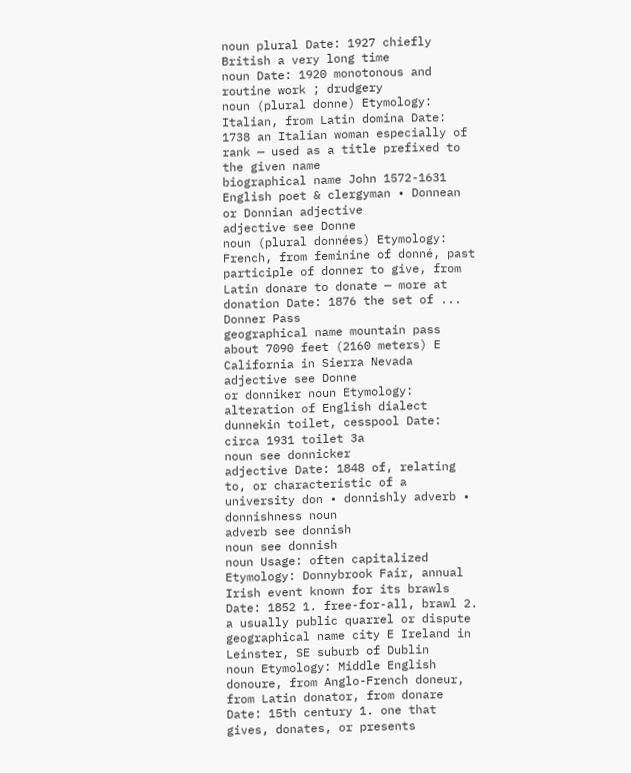noun plural Date: 1927 chiefly British a very long time
noun Date: 1920 monotonous and routine work ; drudgery
noun (plural donne) Etymology: Italian, from Latin domina Date: 1738 an Italian woman especially of rank — used as a title prefixed to the given name
biographical name John 1572-1631 English poet & clergyman • Donnean or Donnian adjective
adjective see Donne
noun (plural données) Etymology: French, from feminine of donné, past participle of donner to give, from Latin donare to donate — more at donation Date: 1876 the set of ...
Donner Pass
geographical name mountain pass about 7090 feet (2160 meters) E California in Sierra Nevada
adjective see Donne
or donniker noun Etymology: alteration of English dialect dunnekin toilet, cesspool Date: circa 1931 toilet 3a
noun see donnicker
adjective Date: 1848 of, relating to, or characteristic of a university don • donnishly adverb • donnishness noun
adverb see donnish
noun see donnish
noun Usage: often capitalized Etymology: Donnybrook Fair, annual Irish event known for its brawls Date: 1852 1. free-for-all, brawl 2. a usually public quarrel or dispute
geographical name city E Ireland in Leinster, SE suburb of Dublin
noun Etymology: Middle English donoure, from Anglo-French doneur, from Latin donator, from donare Date: 15th century 1. one that gives, donates, or presents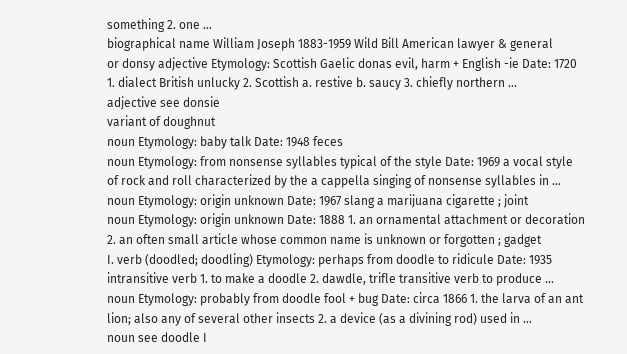something 2. one ...
biographical name William Joseph 1883-1959 Wild Bill American lawyer & general
or donsy adjective Etymology: Scottish Gaelic donas evil, harm + English -ie Date: 1720 1. dialect British unlucky 2. Scottish a. restive b. saucy 3. chiefly northern ...
adjective see donsie
variant of doughnut
noun Etymology: baby talk Date: 1948 feces
noun Etymology: from nonsense syllables typical of the style Date: 1969 a vocal style of rock and roll characterized by the a cappella singing of nonsense syllables in ...
noun Etymology: origin unknown Date: 1967 slang a marijuana cigarette ; joint
noun Etymology: origin unknown Date: 1888 1. an ornamental attachment or decoration 2. an often small article whose common name is unknown or forgotten ; gadget
I. verb (doodled; doodling) Etymology: perhaps from doodle to ridicule Date: 1935 intransitive verb 1. to make a doodle 2. dawdle, trifle transitive verb to produce ...
noun Etymology: probably from doodle fool + bug Date: circa 1866 1. the larva of an ant lion; also any of several other insects 2. a device (as a divining rod) used in ...
noun see doodle I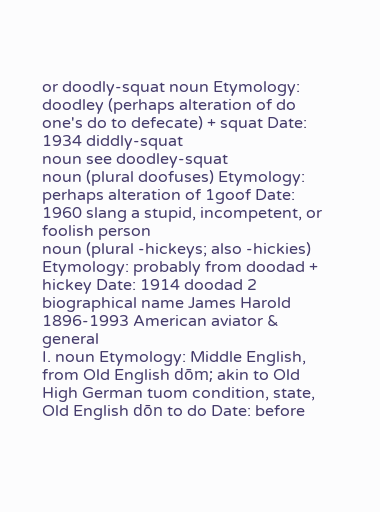or doodly-squat noun Etymology: doodley (perhaps alteration of do one's do to defecate) + squat Date: 1934 diddly-squat
noun see doodley-squat
noun (plural doofuses) Etymology: perhaps alteration of 1goof Date: 1960 slang a stupid, incompetent, or foolish person
noun (plural -hickeys; also -hickies) Etymology: probably from doodad + hickey Date: 1914 doodad 2
biographical name James Harold 1896-1993 American aviator & general
I. noun Etymology: Middle English, from Old English dōm; akin to Old High German tuom condition, state, Old English dōn to do Date: before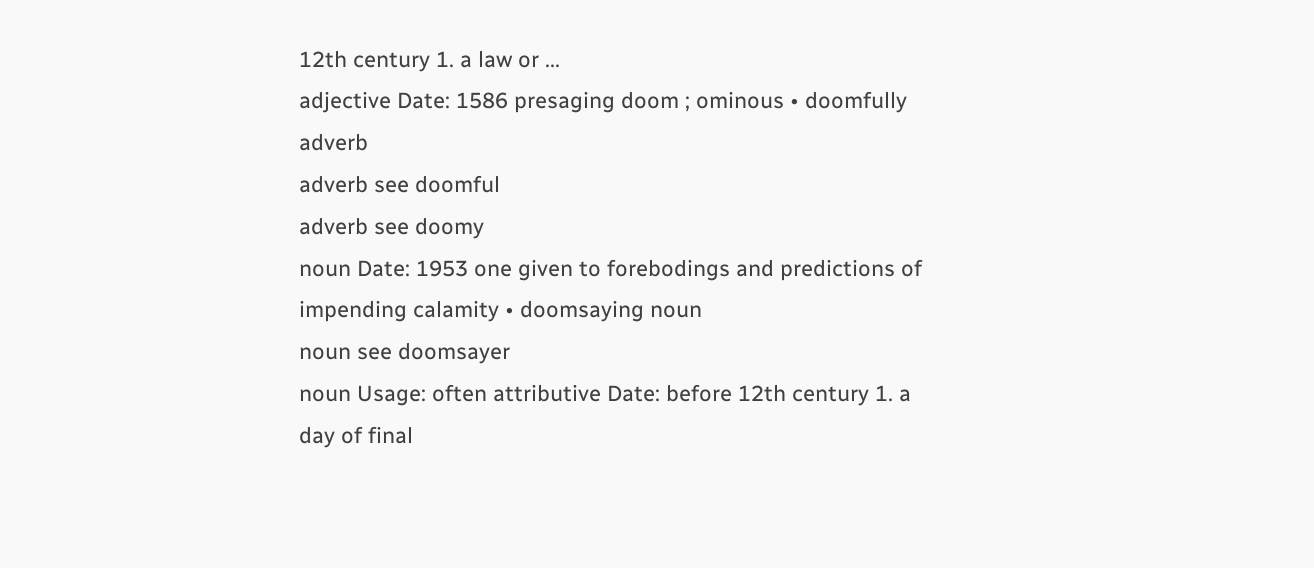12th century 1. a law or ...
adjective Date: 1586 presaging doom ; ominous • doomfully adverb
adverb see doomful
adverb see doomy
noun Date: 1953 one given to forebodings and predictions of impending calamity • doomsaying noun
noun see doomsayer
noun Usage: often attributive Date: before 12th century 1. a day of final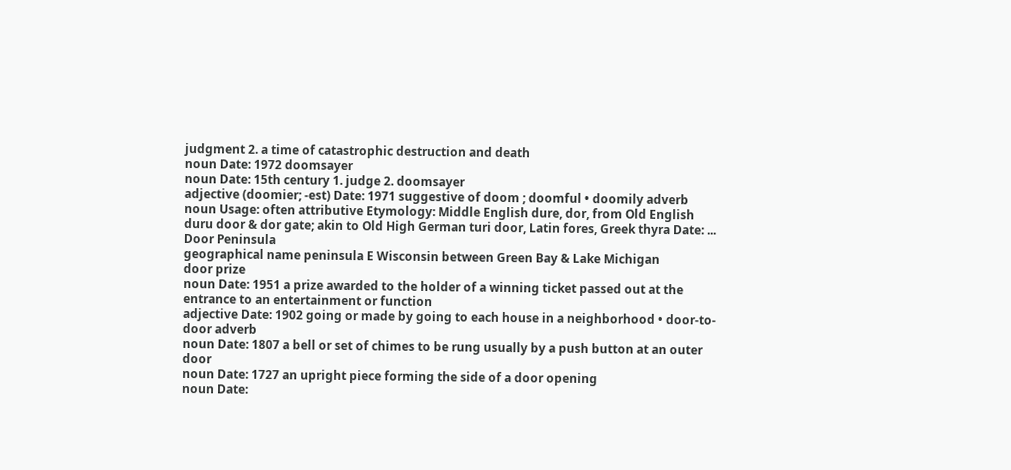judgment 2. a time of catastrophic destruction and death
noun Date: 1972 doomsayer
noun Date: 15th century 1. judge 2. doomsayer
adjective (doomier; -est) Date: 1971 suggestive of doom ; doomful • doomily adverb
noun Usage: often attributive Etymology: Middle English dure, dor, from Old English duru door & dor gate; akin to Old High German turi door, Latin fores, Greek thyra Date: ...
Door Peninsula
geographical name peninsula E Wisconsin between Green Bay & Lake Michigan
door prize
noun Date: 1951 a prize awarded to the holder of a winning ticket passed out at the entrance to an entertainment or function
adjective Date: 1902 going or made by going to each house in a neighborhood • door-to-door adverb
noun Date: 1807 a bell or set of chimes to be rung usually by a push button at an outer door
noun Date: 1727 an upright piece forming the side of a door opening
noun Date: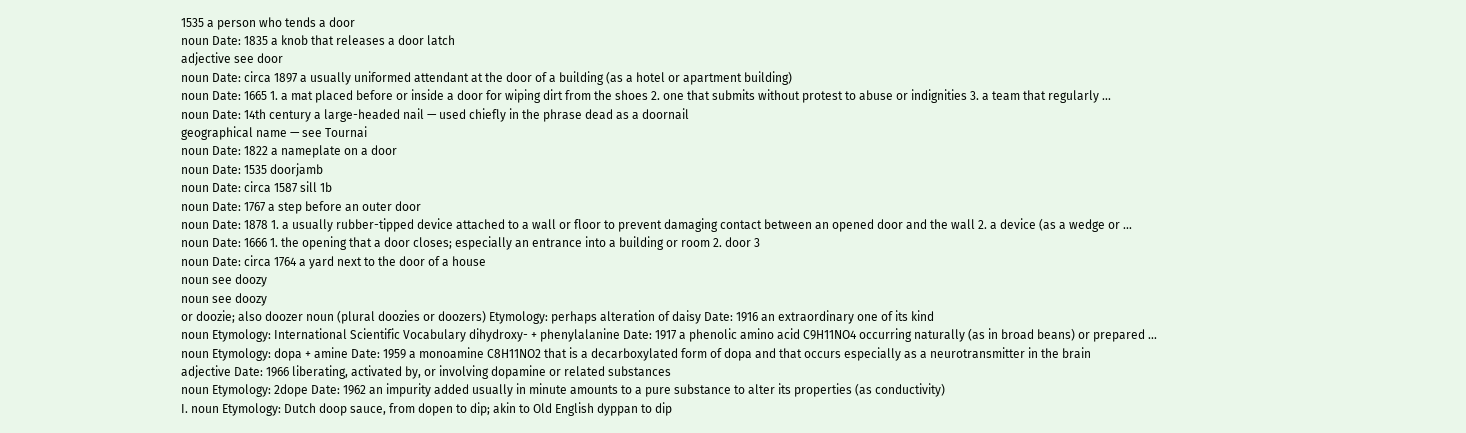1535 a person who tends a door
noun Date: 1835 a knob that releases a door latch
adjective see door
noun Date: circa 1897 a usually uniformed attendant at the door of a building (as a hotel or apartment building)
noun Date: 1665 1. a mat placed before or inside a door for wiping dirt from the shoes 2. one that submits without protest to abuse or indignities 3. a team that regularly ...
noun Date: 14th century a large-headed nail — used chiefly in the phrase dead as a doornail
geographical name — see Tournai
noun Date: 1822 a nameplate on a door
noun Date: 1535 doorjamb
noun Date: circa 1587 sill 1b
noun Date: 1767 a step before an outer door
noun Date: 1878 1. a usually rubber-tipped device attached to a wall or floor to prevent damaging contact between an opened door and the wall 2. a device (as a wedge or ...
noun Date: 1666 1. the opening that a door closes; especially an entrance into a building or room 2. door 3
noun Date: circa 1764 a yard next to the door of a house
noun see doozy
noun see doozy
or doozie; also doozer noun (plural doozies or doozers) Etymology: perhaps alteration of daisy Date: 1916 an extraordinary one of its kind
noun Etymology: International Scientific Vocabulary dihydroxy- + phenylalanine Date: 1917 a phenolic amino acid C9H11NO4 occurring naturally (as in broad beans) or prepared ...
noun Etymology: dopa + amine Date: 1959 a monoamine C8H11NO2 that is a decarboxylated form of dopa and that occurs especially as a neurotransmitter in the brain
adjective Date: 1966 liberating, activated by, or involving dopamine or related substances
noun Etymology: 2dope Date: 1962 an impurity added usually in minute amounts to a pure substance to alter its properties (as conductivity)
I. noun Etymology: Dutch doop sauce, from dopen to dip; akin to Old English dyppan to dip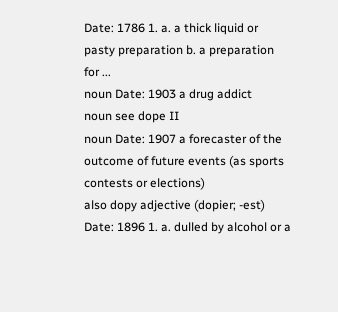Date: 1786 1. a. a thick liquid or pasty preparation b. a preparation for ...
noun Date: 1903 a drug addict
noun see dope II
noun Date: 1907 a forecaster of the outcome of future events (as sports contests or elections)
also dopy adjective (dopier; -est) Date: 1896 1. a. dulled by alcohol or a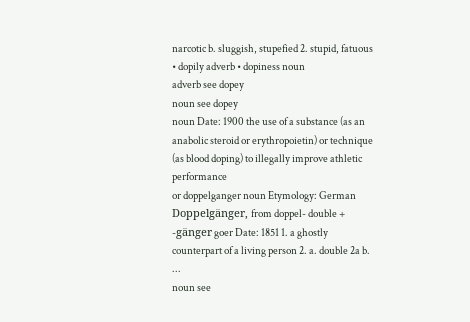narcotic b. sluggish, stupefied 2. stupid, fatuous • dopily adverb • dopiness noun
adverb see dopey
noun see dopey
noun Date: 1900 the use of a substance (as an anabolic steroid or erythropoietin) or technique (as blood doping) to illegally improve athletic performance
or doppelganger noun Etymology: German Doppelgänger, from doppel- double + -gänger goer Date: 1851 1. a ghostly counterpart of a living person 2. a. double 2a b. ...
noun see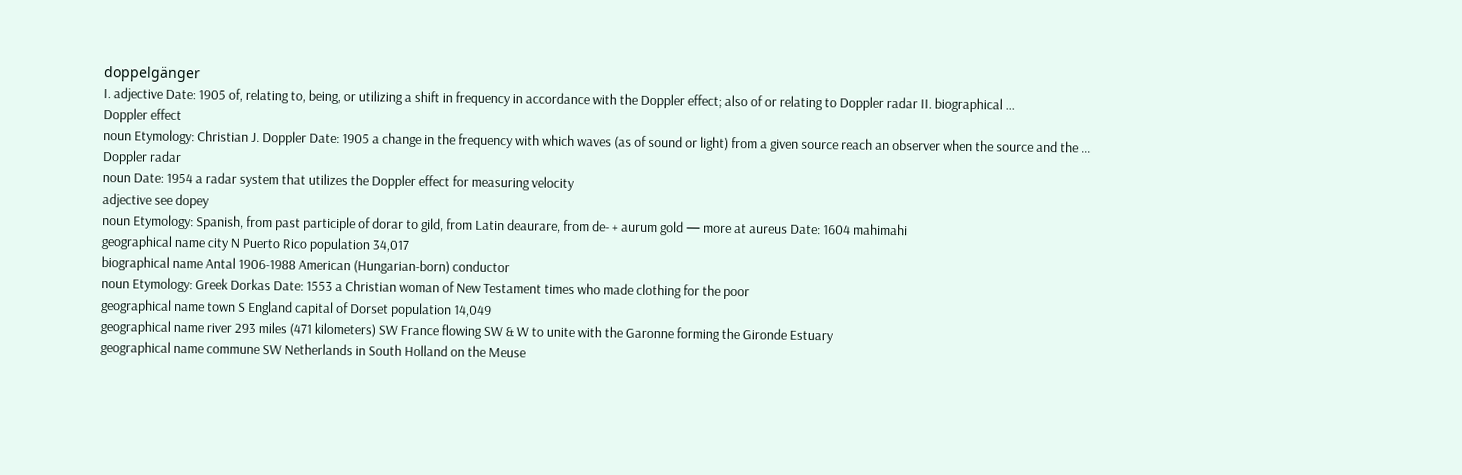doppelgänger
I. adjective Date: 1905 of, relating to, being, or utilizing a shift in frequency in accordance with the Doppler effect; also of or relating to Doppler radar II. biographical ...
Doppler effect
noun Etymology: Christian J. Doppler Date: 1905 a change in the frequency with which waves (as of sound or light) from a given source reach an observer when the source and the ...
Doppler radar
noun Date: 1954 a radar system that utilizes the Doppler effect for measuring velocity
adjective see dopey
noun Etymology: Spanish, from past participle of dorar to gild, from Latin deaurare, from de- + aurum gold — more at aureus Date: 1604 mahimahi
geographical name city N Puerto Rico population 34,017
biographical name Antal 1906-1988 American (Hungarian-born) conductor
noun Etymology: Greek Dorkas Date: 1553 a Christian woman of New Testament times who made clothing for the poor
geographical name town S England capital of Dorset population 14,049
geographical name river 293 miles (471 kilometers) SW France flowing SW & W to unite with the Garonne forming the Gironde Estuary
geographical name commune SW Netherlands in South Holland on the Meuse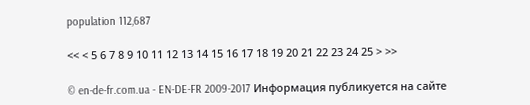population 112,687

<< < 5 6 7 8 9 10 11 12 13 14 15 16 17 18 19 20 21 22 23 24 25 > >>

© en-de-fr.com.ua - EN-DE-FR 2009-2017 Информация публикуется на сайте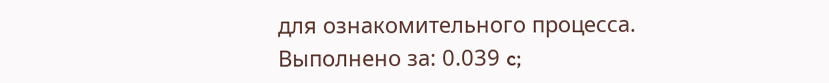для ознакомительного процесса.
Выполнено за: 0.039 c;